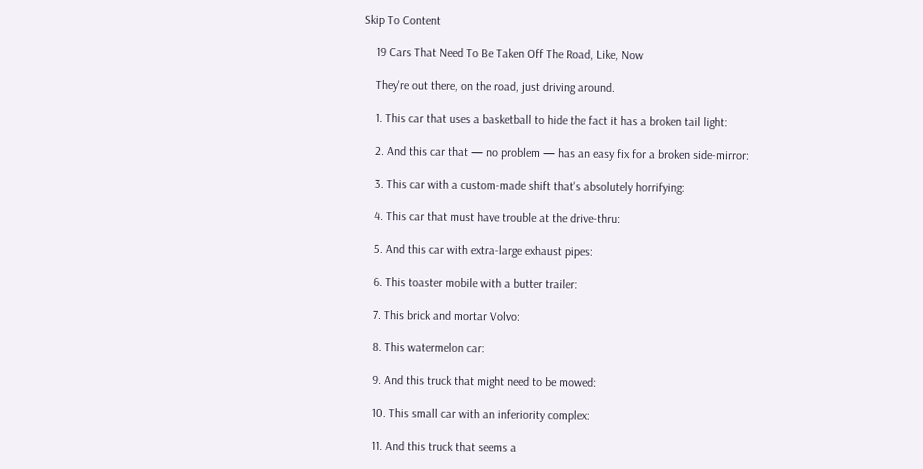Skip To Content

    19 Cars That Need To Be Taken Off The Road, Like, Now

    They're out there, on the road, just driving around.

    1. This car that uses a basketball to hide the fact it has a broken tail light:

    2. And this car that — no problem — has an easy fix for a broken side-mirror:

    3. This car with a custom-made shift that's absolutely horrifying:

    4. This car that must have trouble at the drive-thru:

    5. And this car with extra-large exhaust pipes:

    6. This toaster mobile with a butter trailer:

    7. This brick and mortar Volvo:

    8. This watermelon car:

    9. And this truck that might need to be mowed:

    10. This small car with an inferiority complex:

    11. And this truck that seems a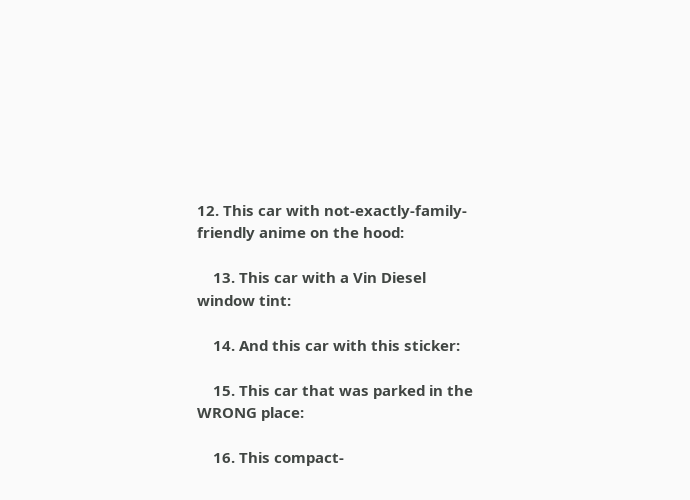12. This car with not-exactly-family-friendly anime on the hood:

    13. This car with a Vin Diesel window tint:

    14. And this car with this sticker:

    15. This car that was parked in the WRONG place:

    16. This compact-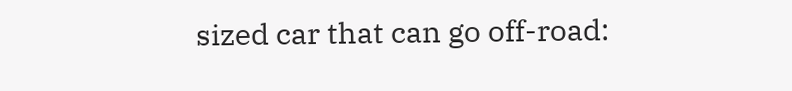sized car that can go off-road: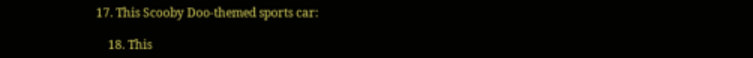17. This Scooby Doo-themed sports car:

    18. This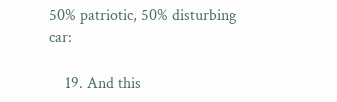50% patriotic, 50% disturbing car:

    19. And this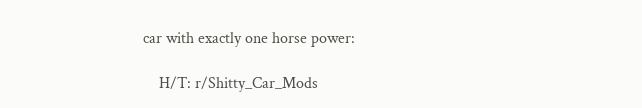car with exactly one horse power:

    H/T: r/Shitty_Car_Mods